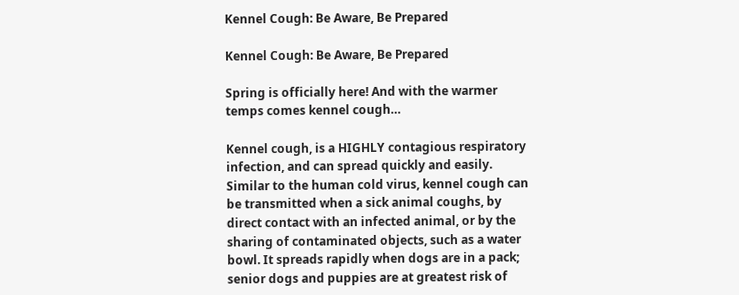Kennel Cough: Be Aware, Be Prepared

Kennel Cough: Be Aware, Be Prepared

Spring is officially here! And with the warmer temps comes kennel cough…

Kennel cough, is a HIGHLY contagious respiratory infection, and can spread quickly and easily. Similar to the human cold virus, kennel cough can be transmitted when a sick animal coughs, by direct contact with an infected animal, or by the sharing of contaminated objects, such as a water bowl. It spreads rapidly when dogs are in a pack; senior dogs and puppies are at greatest risk of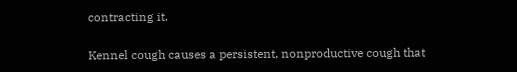contracting it.

Kennel cough causes a persistent, nonproductive cough that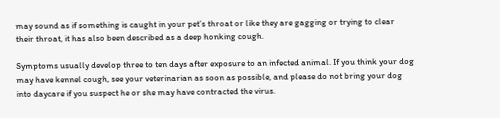may sound as if something is caught in your pet’s throat or like they are gagging or trying to clear their throat, it has also been described as a deep honking cough.

Symptoms usually develop three to ten days after exposure to an infected animal. If you think your dog may have kennel cough, see your veterinarian as soon as possible, and please do not bring your dog into daycare if you suspect he or she may have contracted the virus.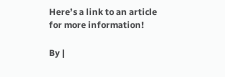Here’s a link to an article for more information!

By |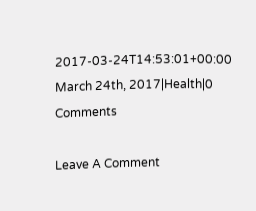2017-03-24T14:53:01+00:00 March 24th, 2017|Health|0 Comments

Leave A Comment